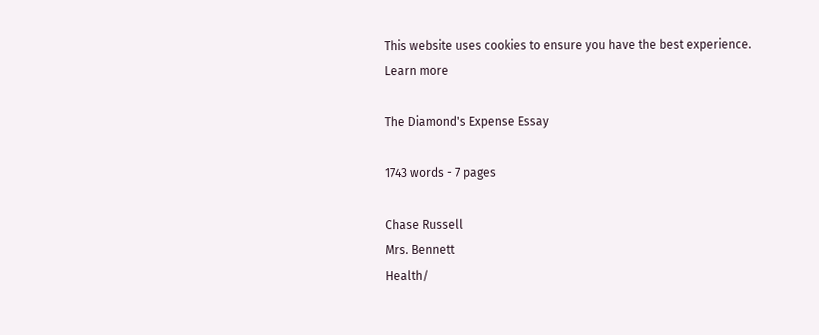This website uses cookies to ensure you have the best experience. Learn more

The Diamond's Expense Essay

1743 words - 7 pages

Chase Russell
Mrs. Bennett
Health/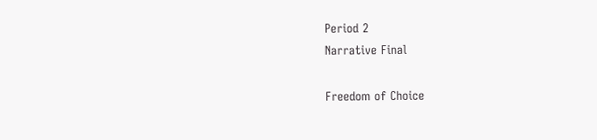Period 2
Narrative Final

Freedom of Choice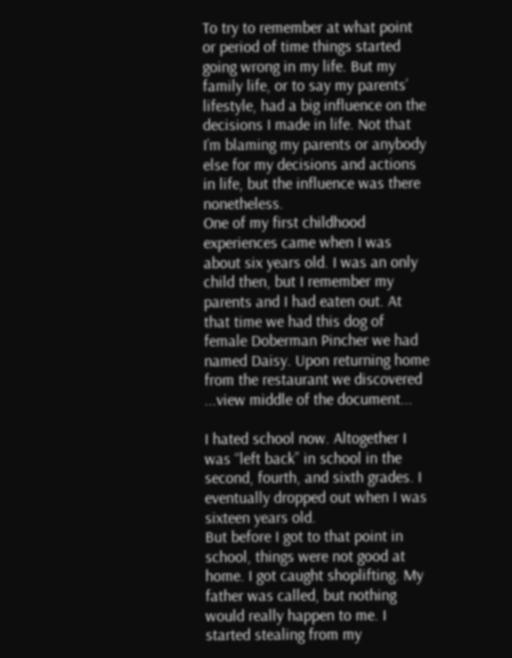To try to remember at what point or period of time things started going wrong in my life. But my family life, or to say my parents’ lifestyle, had a big influence on the decisions I made in life. Not that I’m blaming my parents or anybody else for my decisions and actions in life, but the influence was there nonetheless.
One of my first childhood experiences came when I was about six years old. I was an only child then, but I remember my parents and I had eaten out. At that time we had this dog of female Doberman Pincher we had named Daisy. Upon returning home from the restaurant we discovered ...view middle of the document...

I hated school now. Altogether I was “left back” in school in the second, fourth, and sixth grades. I eventually dropped out when I was sixteen years old.
But before I got to that point in school, things were not good at home. I got caught shoplifting. My father was called, but nothing would really happen to me. I started stealing from my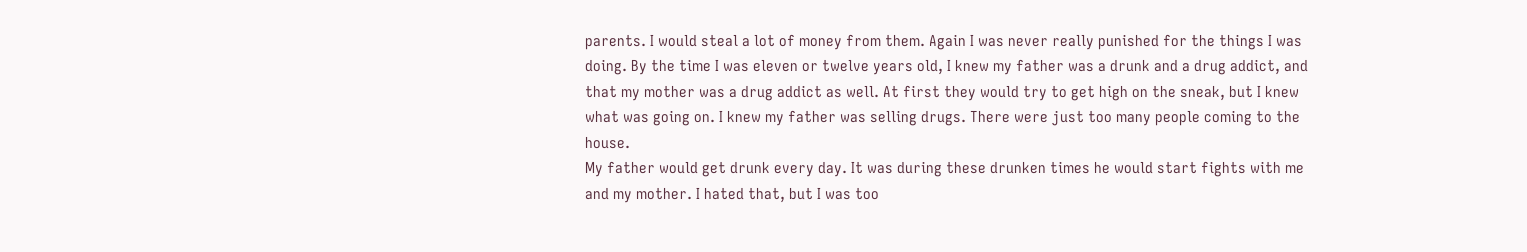parents. I would steal a lot of money from them. Again I was never really punished for the things I was doing. By the time I was eleven or twelve years old, I knew my father was a drunk and a drug addict, and that my mother was a drug addict as well. At first they would try to get high on the sneak, but I knew what was going on. I knew my father was selling drugs. There were just too many people coming to the house.
My father would get drunk every day. It was during these drunken times he would start fights with me and my mother. I hated that, but I was too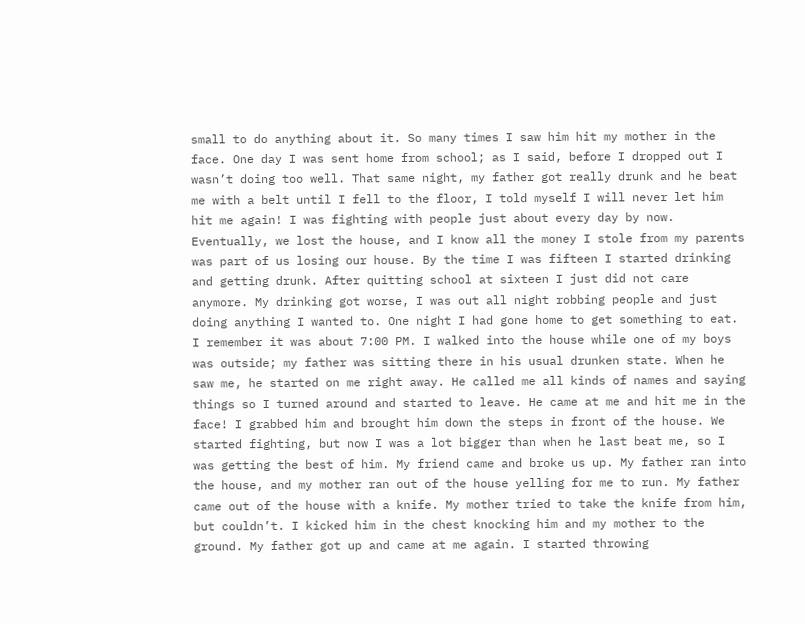small to do anything about it. So many times I saw him hit my mother in the face. One day I was sent home from school; as I said, before I dropped out I wasn’t doing too well. That same night, my father got really drunk and he beat me with a belt until I fell to the floor, I told myself I will never let him hit me again! I was fighting with people just about every day by now.
Eventually, we lost the house, and I know all the money I stole from my parents was part of us losing our house. By the time I was fifteen I started drinking and getting drunk. After quitting school at sixteen I just did not care anymore. My drinking got worse, I was out all night robbing people and just doing anything I wanted to. One night I had gone home to get something to eat. I remember it was about 7:00 PM. I walked into the house while one of my boys was outside; my father was sitting there in his usual drunken state. When he saw me, he started on me right away. He called me all kinds of names and saying things so I turned around and started to leave. He came at me and hit me in the face! I grabbed him and brought him down the steps in front of the house. We started fighting, but now I was a lot bigger than when he last beat me, so I was getting the best of him. My friend came and broke us up. My father ran into the house, and my mother ran out of the house yelling for me to run. My father came out of the house with a knife. My mother tried to take the knife from him, but couldn’t. I kicked him in the chest knocking him and my mother to the ground. My father got up and came at me again. I started throwing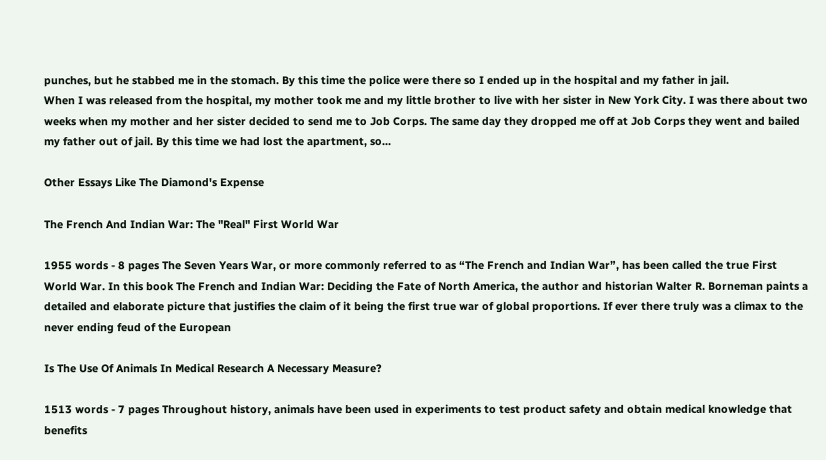punches, but he stabbed me in the stomach. By this time the police were there so I ended up in the hospital and my father in jail.
When I was released from the hospital, my mother took me and my little brother to live with her sister in New York City. I was there about two weeks when my mother and her sister decided to send me to Job Corps. The same day they dropped me off at Job Corps they went and bailed my father out of jail. By this time we had lost the apartment, so...

Other Essays Like The Diamond's Expense

The French And Indian War: The "Real" First World War

1955 words - 8 pages The Seven Years War, or more commonly referred to as “The French and Indian War”, has been called the true First World War. In this book The French and Indian War: Deciding the Fate of North America, the author and historian Walter R. Borneman paints a detailed and elaborate picture that justifies the claim of it being the first true war of global proportions. If ever there truly was a climax to the never ending feud of the European

Is The Use Of Animals In Medical Research A Necessary Measure?

1513 words - 7 pages Throughout history, animals have been used in experiments to test product safety and obtain medical knowledge that benefits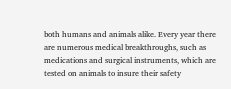both humans and animals alike. Every year there are numerous medical breakthroughs, such as medications and surgical instruments, which are tested on animals to insure their safety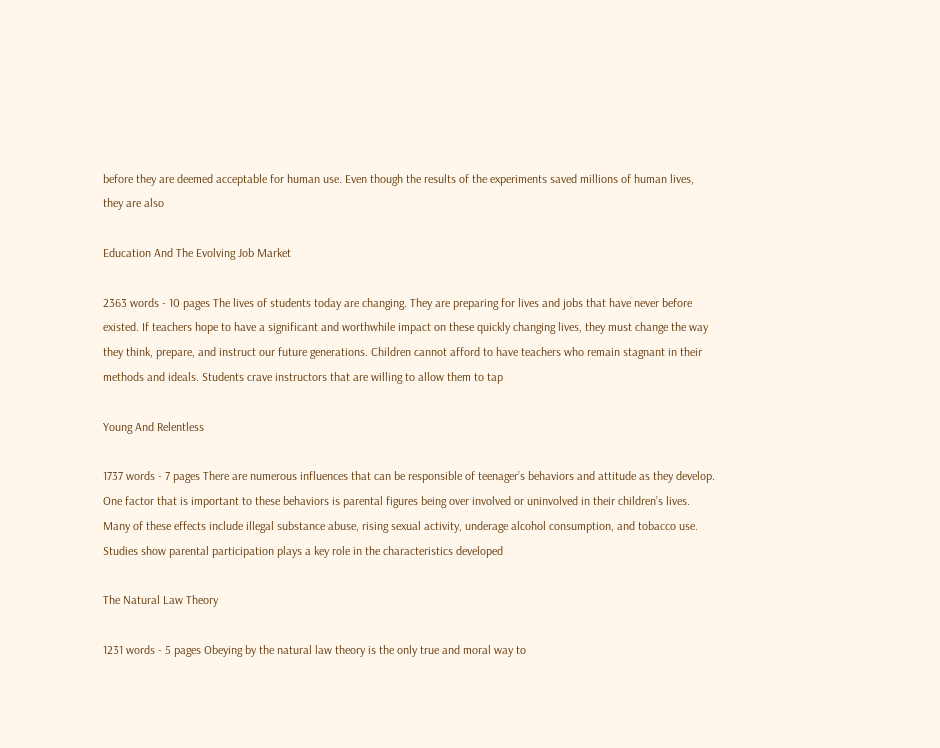before they are deemed acceptable for human use. Even though the results of the experiments saved millions of human lives, they are also

Education And The Evolving Job Market

2363 words - 10 pages The lives of students today are changing. They are preparing for lives and jobs that have never before existed. If teachers hope to have a significant and worthwhile impact on these quickly changing lives, they must change the way they think, prepare, and instruct our future generations. Children cannot afford to have teachers who remain stagnant in their methods and ideals. Students crave instructors that are willing to allow them to tap

Young And Relentless

1737 words - 7 pages There are numerous influences that can be responsible of teenager’s behaviors and attitude as they develop. One factor that is important to these behaviors is parental figures being over involved or uninvolved in their children’s lives. Many of these effects include illegal substance abuse, rising sexual activity, underage alcohol consumption, and tobacco use. Studies show parental participation plays a key role in the characteristics developed

The Natural Law Theory

1231 words - 5 pages Obeying by the natural law theory is the only true and moral way to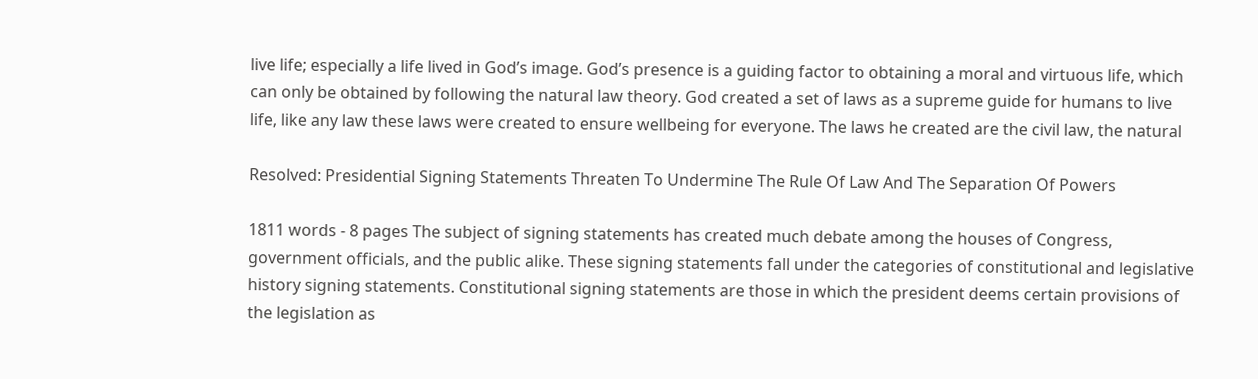live life; especially a life lived in God’s image. God’s presence is a guiding factor to obtaining a moral and virtuous life, which can only be obtained by following the natural law theory. God created a set of laws as a supreme guide for humans to live life, like any law these laws were created to ensure wellbeing for everyone. The laws he created are the civil law, the natural

Resolved: Presidential Signing Statements Threaten To Undermine The Rule Of Law And The Separation Of Powers

1811 words - 8 pages The subject of signing statements has created much debate among the houses of Congress, government officials, and the public alike. These signing statements fall under the categories of constitutional and legislative history signing statements. Constitutional signing statements are those in which the president deems certain provisions of the legislation as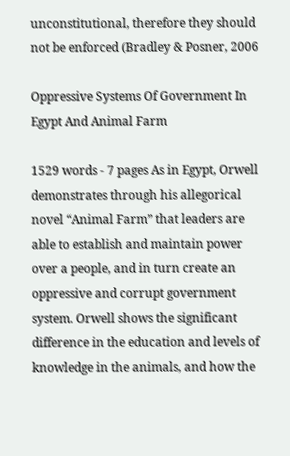unconstitutional, therefore they should not be enforced (Bradley & Posner, 2006

Oppressive Systems Of Government In Egypt And Animal Farm

1529 words - 7 pages As in Egypt, Orwell demonstrates through his allegorical novel “Animal Farm” that leaders are able to establish and maintain power over a people, and in turn create an oppressive and corrupt government system. Orwell shows the significant difference in the education and levels of knowledge in the animals, and how the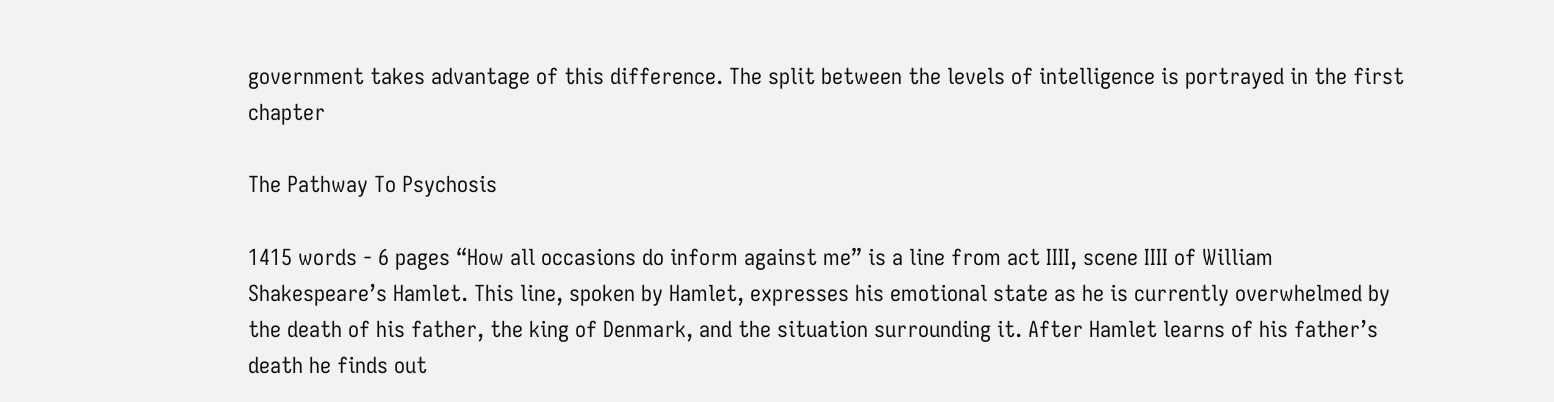government takes advantage of this difference. The split between the levels of intelligence is portrayed in the first chapter

The Pathway To Psychosis

1415 words - 6 pages “How all occasions do inform against me” is a line from act IIII, scene IIII of William Shakespeare’s Hamlet. This line, spoken by Hamlet, expresses his emotional state as he is currently overwhelmed by the death of his father, the king of Denmark, and the situation surrounding it. After Hamlet learns of his father’s death he finds out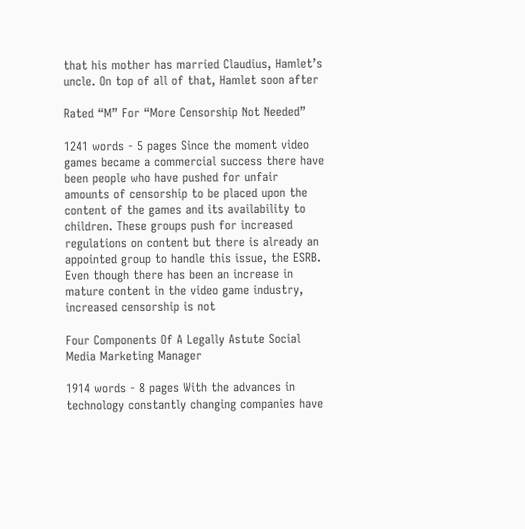that his mother has married Claudius, Hamlet’s uncle. On top of all of that, Hamlet soon after

Rated “M” For “More Censorship Not Needed”

1241 words - 5 pages Since the moment video games became a commercial success there have been people who have pushed for unfair amounts of censorship to be placed upon the content of the games and its availability to children. These groups push for increased regulations on content but there is already an appointed group to handle this issue, the ESRB. Even though there has been an increase in mature content in the video game industry, increased censorship is not

Four Components Of A Legally Astute Social Media Marketing Manager

1914 words - 8 pages With the advances in technology constantly changing companies have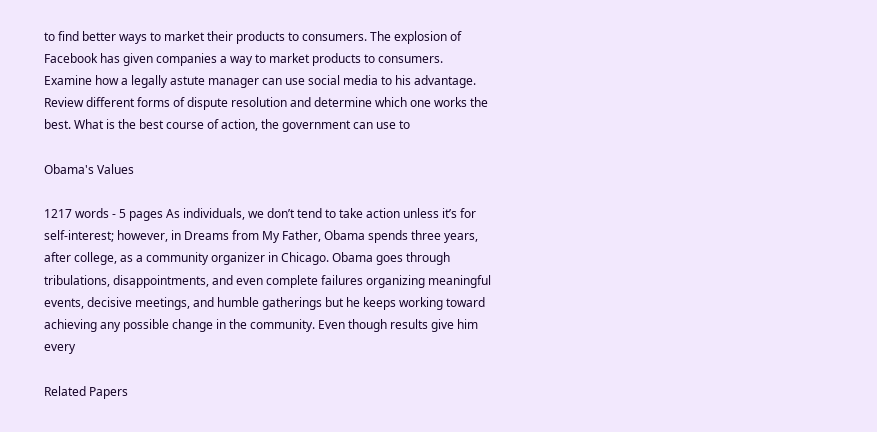to find better ways to market their products to consumers. The explosion of Facebook has given companies a way to market products to consumers. Examine how a legally astute manager can use social media to his advantage. Review different forms of dispute resolution and determine which one works the best. What is the best course of action, the government can use to

Obama's Values

1217 words - 5 pages As individuals, we don’t tend to take action unless it’s for self-interest; however, in Dreams from My Father, Obama spends three years, after college, as a community organizer in Chicago. Obama goes through tribulations, disappointments, and even complete failures organizing meaningful events, decisive meetings, and humble gatherings but he keeps working toward achieving any possible change in the community. Even though results give him every

Related Papers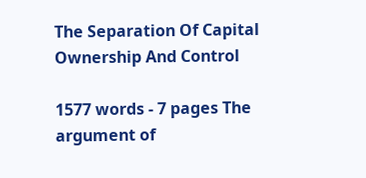The Separation Of Capital Ownership And Control

1577 words - 7 pages The argument of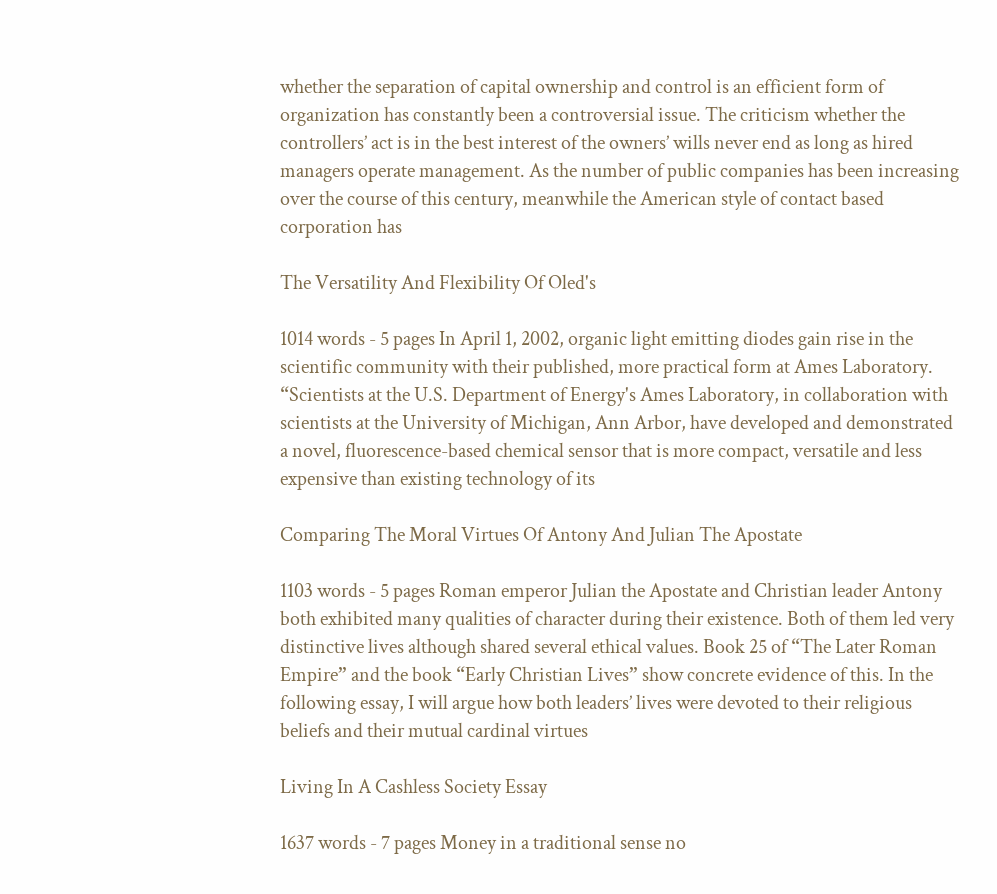whether the separation of capital ownership and control is an efficient form of organization has constantly been a controversial issue. The criticism whether the controllers’ act is in the best interest of the owners’ wills never end as long as hired managers operate management. As the number of public companies has been increasing over the course of this century, meanwhile the American style of contact based corporation has

The Versatility And Flexibility Of Oled's

1014 words - 5 pages In April 1, 2002, organic light emitting diodes gain rise in the scientific community with their published, more practical form at Ames Laboratory. “Scientists at the U.S. Department of Energy's Ames Laboratory, in collaboration with scientists at the University of Michigan, Ann Arbor, have developed and demonstrated a novel, fluorescence-based chemical sensor that is more compact, versatile and less expensive than existing technology of its

Comparing The Moral Virtues Of Antony And Julian The Apostate

1103 words - 5 pages Roman emperor Julian the Apostate and Christian leader Antony both exhibited many qualities of character during their existence. Both of them led very distinctive lives although shared several ethical values. Book 25 of “The Later Roman Empire” and the book “Early Christian Lives” show concrete evidence of this. In the following essay, I will argue how both leaders’ lives were devoted to their religious beliefs and their mutual cardinal virtues

Living In A Cashless Society Essay

1637 words - 7 pages Money in a traditional sense no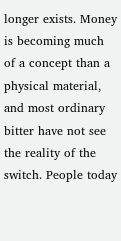longer exists. Money is becoming much of a concept than a physical material, and most ordinary bitter have not see the reality of the switch. People today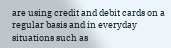are using credit and debit cards on a regular basis and in everyday situations such as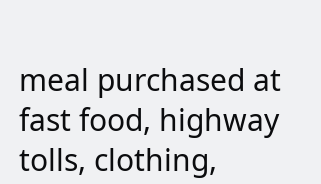meal purchased at fast food, highway tolls, clothing,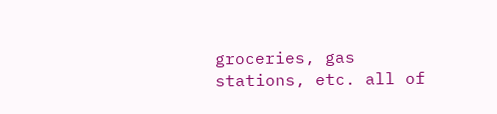groceries, gas stations, etc. all of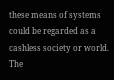these means of systems could be regarded as a cashless society or world. The